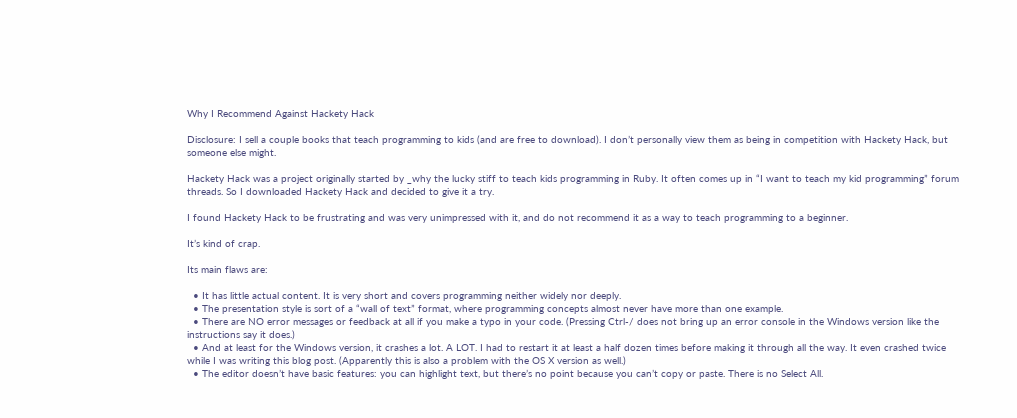Why I Recommend Against Hackety Hack

Disclosure: I sell a couple books that teach programming to kids (and are free to download). I don’t personally view them as being in competition with Hackety Hack, but someone else might.

Hackety Hack was a project originally started by _why the lucky stiff to teach kids programming in Ruby. It often comes up in “I want to teach my kid programming” forum threads. So I downloaded Hackety Hack and decided to give it a try.

I found Hackety Hack to be frustrating and was very unimpressed with it, and do not recommend it as a way to teach programming to a beginner.

It’s kind of crap.

Its main flaws are:

  • It has little actual content. It is very short and covers programming neither widely nor deeply.
  • The presentation style is sort of a “wall of text” format, where programming concepts almost never have more than one example.
  • There are NO error messages or feedback at all if you make a typo in your code. (Pressing Ctrl-/ does not bring up an error console in the Windows version like the instructions say it does.)
  • And at least for the Windows version, it crashes a lot. A LOT. I had to restart it at least a half dozen times before making it through all the way. It even crashed twice while I was writing this blog post. (Apparently this is also a problem with the OS X version as well.)
  • The editor doesn’t have basic features: you can highlight text, but there’s no point because you can’t copy or paste. There is no Select All.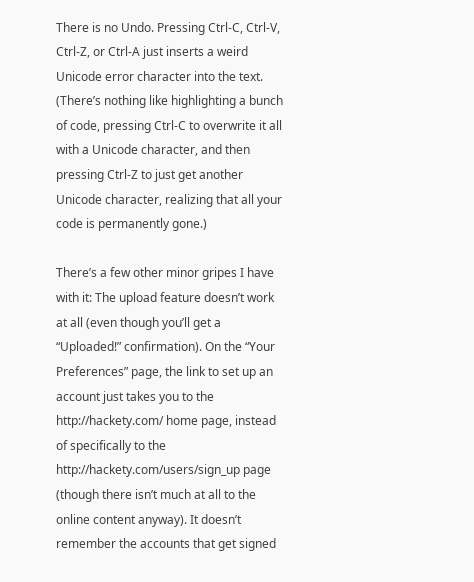There is no Undo. Pressing Ctrl-C, Ctrl-V, Ctrl-Z, or Ctrl-A just inserts a weird Unicode error character into the text. (There’s nothing like highlighting a bunch of code, pressing Ctrl-C to overwrite it all with a Unicode character, and then pressing Ctrl-Z to just get another Unicode character, realizing that all your code is permanently gone.)

There’s a few other minor gripes I have with it: The upload feature doesn’t work at all (even though you’ll get a “Uploaded!” confirmation). On the “Your Preferences” page, the link to set up an account just takes you to the http://hackety.com/ home page, instead of specifically to the http://hackety.com/users/sign_up page (though there isn’t much at all to the online content anyway). It doesn’t remember the accounts that get signed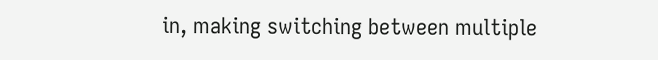in, making switching between multiple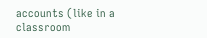accounts (like in a classroom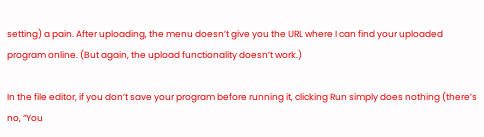setting) a pain. After uploading, the menu doesn’t give you the URL where I can find your uploaded program online. (But again, the upload functionality doesn’t work.)

In the file editor, if you don’t save your program before running it, clicking Run simply does nothing (there’s no, “You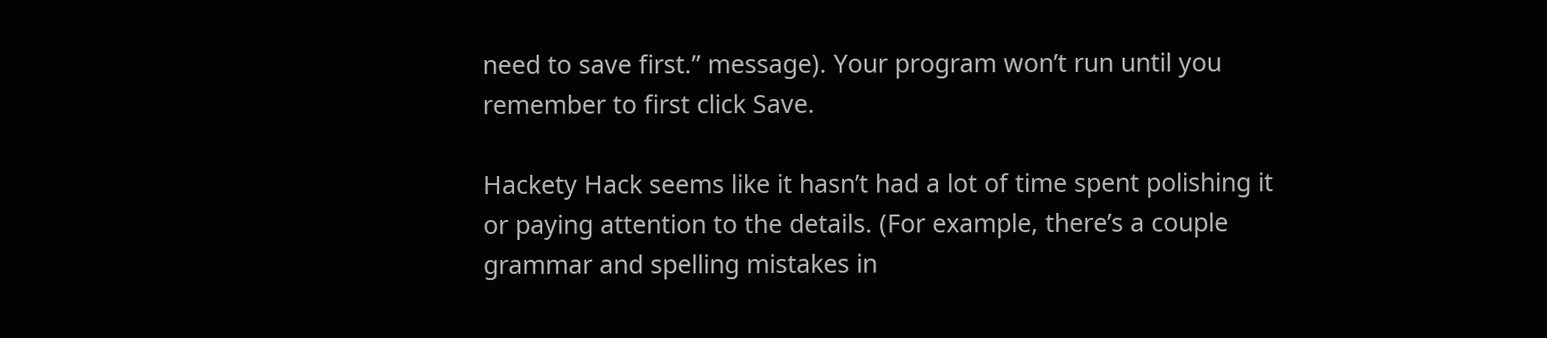need to save first.” message). Your program won’t run until you remember to first click Save.

Hackety Hack seems like it hasn’t had a lot of time spent polishing it or paying attention to the details. (For example, there’s a couple grammar and spelling mistakes in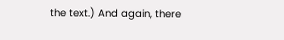the text.) And again, there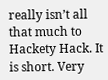really isn’t all that much to Hackety Hack. It is short. Very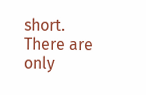short. There are only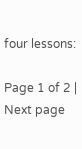four lessons:

Page 1 of 2 | Next page